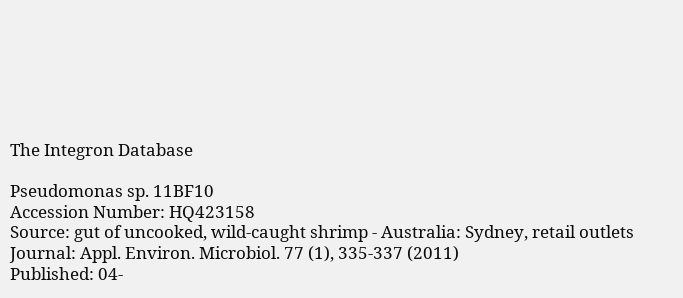The Integron Database

Pseudomonas sp. 11BF10
Accession Number: HQ423158
Source: gut of uncooked, wild-caught shrimp - Australia: Sydney, retail outlets
Journal: Appl. Environ. Microbiol. 77 (1), 335-337 (2011)
Published: 04-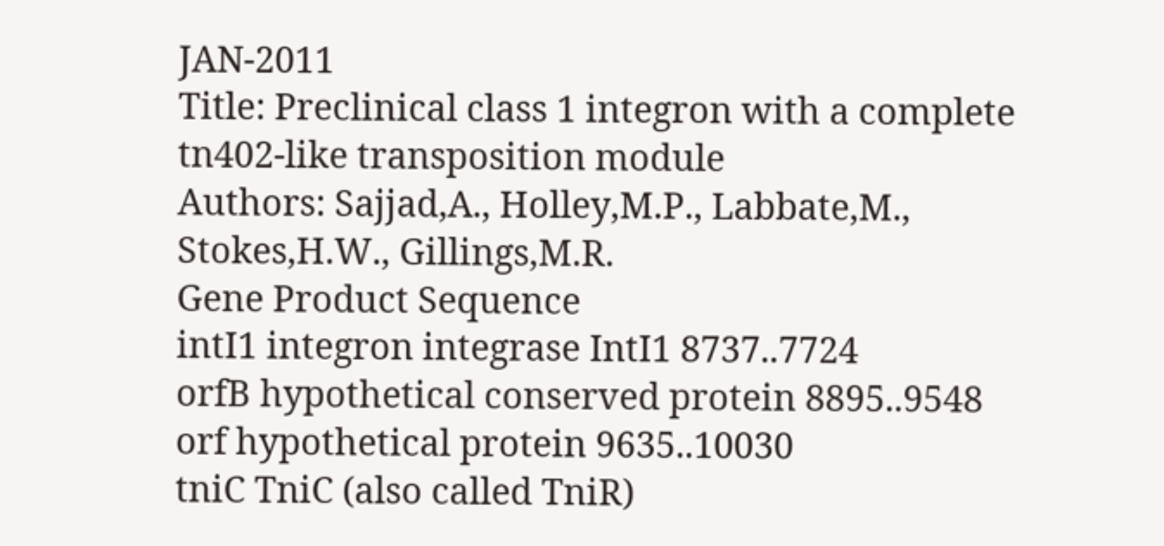JAN-2011
Title: Preclinical class 1 integron with a complete tn402-like transposition module
Authors: Sajjad,A., Holley,M.P., Labbate,M., Stokes,H.W., Gillings,M.R.
Gene Product Sequence
intI1 integron integrase IntI1 8737..7724
orfB hypothetical conserved protein 8895..9548
orf hypothetical protein 9635..10030
tniC TniC (also called TniR)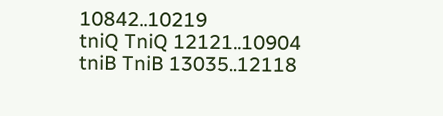10842..10219
tniQ TniQ 12121..10904
tniB TniB 13035..12118